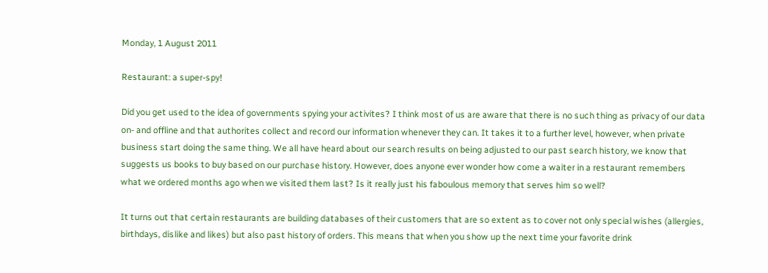Monday, 1 August 2011

Restaurant: a super-spy!

Did you get used to the idea of governments spying your activites? I think most of us are aware that there is no such thing as privacy of our data on- and offline and that authorites collect and record our information whenever they can. It takes it to a further level, however, when private business start doing the same thing. We all have heard about our search results on being adjusted to our past search history, we know that suggests us books to buy based on our purchase history. However, does anyone ever wonder how come a waiter in a restaurant remembers what we ordered months ago when we visited them last? Is it really just his faboulous memory that serves him so well?

It turns out that certain restaurants are building databases of their customers that are so extent as to cover not only special wishes (allergies, birthdays, dislike and likes) but also past history of orders. This means that when you show up the next time your favorite drink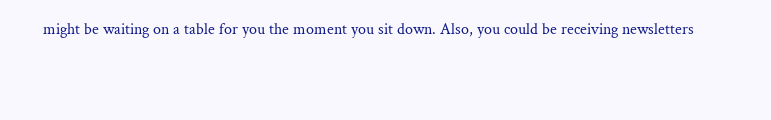might be waiting on a table for you the moment you sit down. Also, you could be receiving newsletters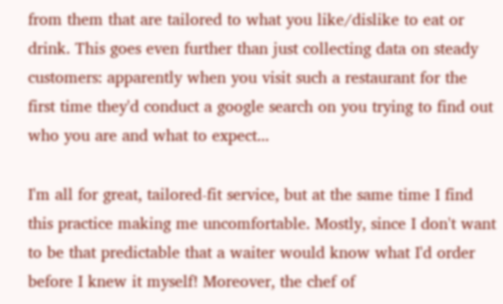from them that are tailored to what you like/dislike to eat or drink. This goes even further than just collecting data on steady customers: apparently when you visit such a restaurant for the first time they'd conduct a google search on you trying to find out who you are and what to expect...

I'm all for great, tailored-fit service, but at the same time I find this practice making me uncomfortable. Mostly, since I don't want to be that predictable that a waiter would know what I'd order before I knew it myself! Moreover, the chef of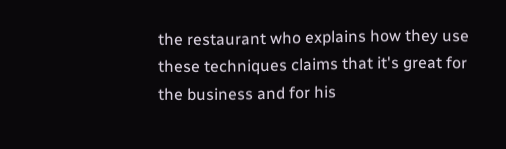the restaurant who explains how they use these techniques claims that it's great for the business and for his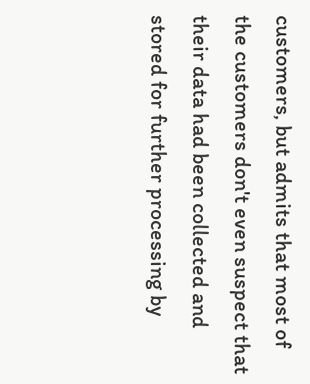customers, but admits that most of the customers don't even suspect that their data had been collected and stored for further processing by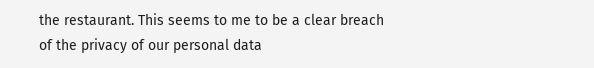the restaurant. This seems to me to be a clear breach of the privacy of our personal data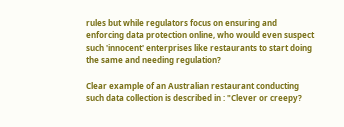rules but while regulators focus on ensuring and enforcing data protection online, who would even suspect such 'innocent' enterprises like restaurants to start doing the same and needing regulation?

Clear example of an Australian restaurant conducting such data collection is described in : "Clever or creepy?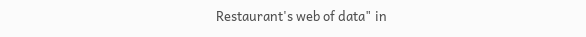Restaurant's web of data" in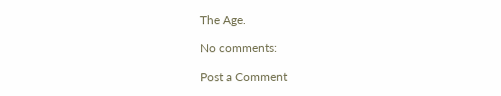The Age.

No comments:

Post a Comment